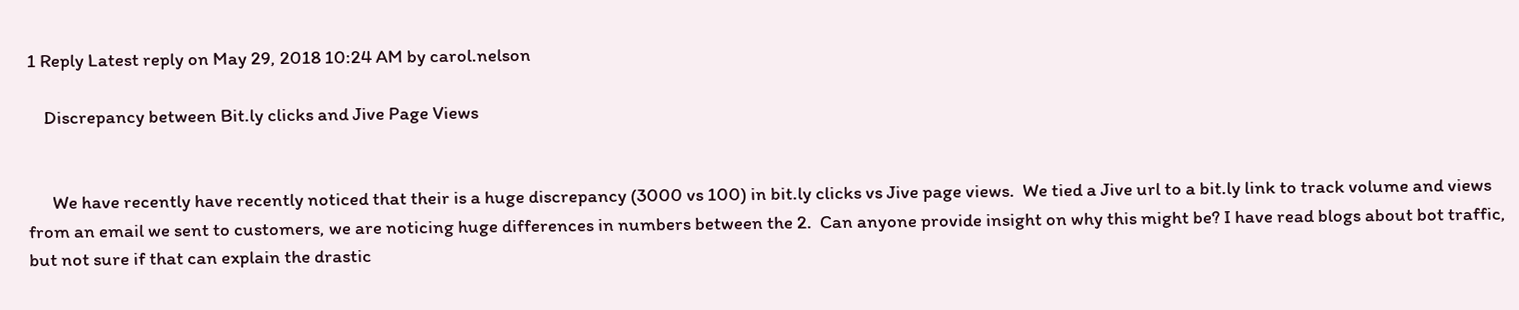1 Reply Latest reply on May 29, 2018 10:24 AM by carol.nelson

    Discrepancy between Bit.ly clicks and Jive Page Views


      We have recently have recently noticed that their is a huge discrepancy (3000 vs 100) in bit.ly clicks vs Jive page views.  We tied a Jive url to a bit.ly link to track volume and views from an email we sent to customers, we are noticing huge differences in numbers between the 2.  Can anyone provide insight on why this might be? I have read blogs about bot traffic, but not sure if that can explain the drastic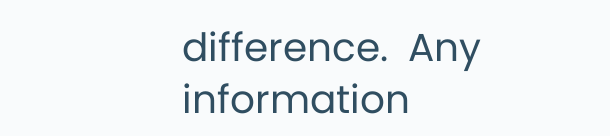difference.  Any information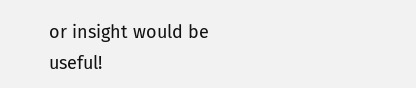or insight would be useful!